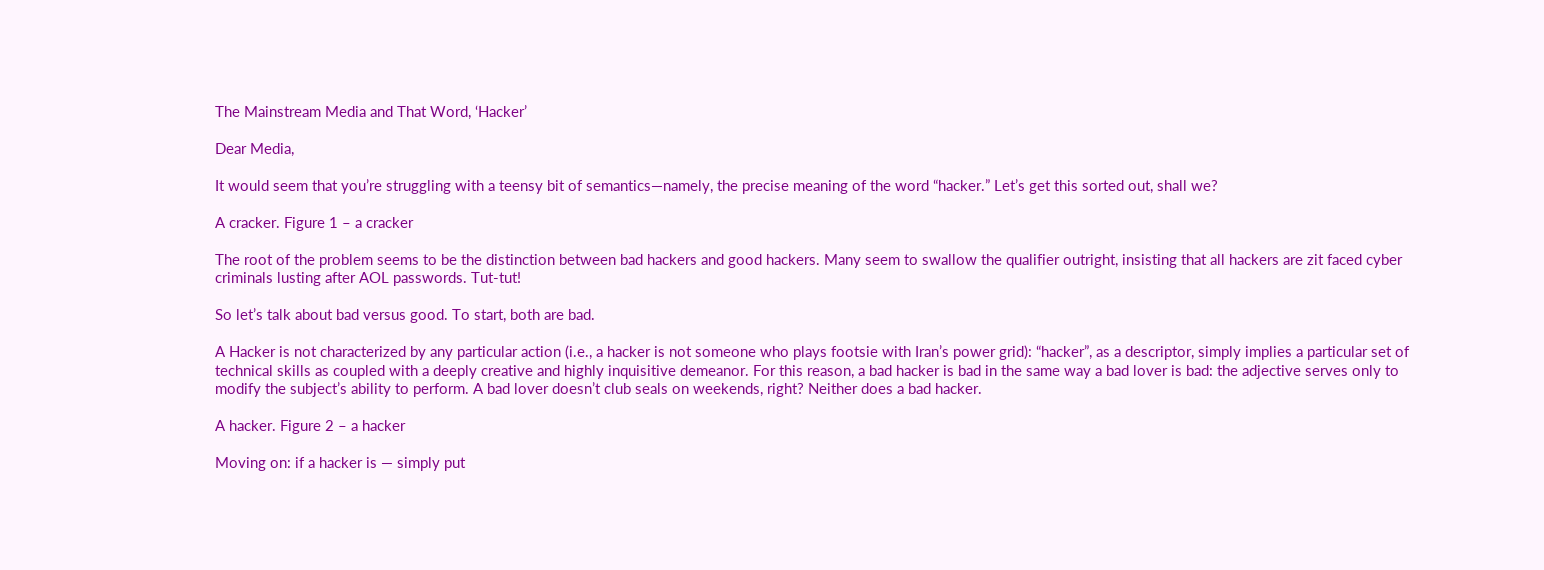The Mainstream Media and That Word, ‘Hacker’

Dear Media,

It would seem that you’re struggling with a teensy bit of semantics—namely, the precise meaning of the word “hacker.” Let’s get this sorted out, shall we?

A cracker. Figure 1 – a cracker

The root of the problem seems to be the distinction between bad hackers and good hackers. Many seem to swallow the qualifier outright, insisting that all hackers are zit faced cyber criminals lusting after AOL passwords. Tut-tut!

So let’s talk about bad versus good. To start, both are bad.

A Hacker is not characterized by any particular action (i.e., a hacker is not someone who plays footsie with Iran’s power grid): “hacker”, as a descriptor, simply implies a particular set of technical skills as coupled with a deeply creative and highly inquisitive demeanor. For this reason, a bad hacker is bad in the same way a bad lover is bad: the adjective serves only to modify the subject’s ability to perform. A bad lover doesn’t club seals on weekends, right? Neither does a bad hacker.

A hacker. Figure 2 – a hacker

Moving on: if a hacker is — simply put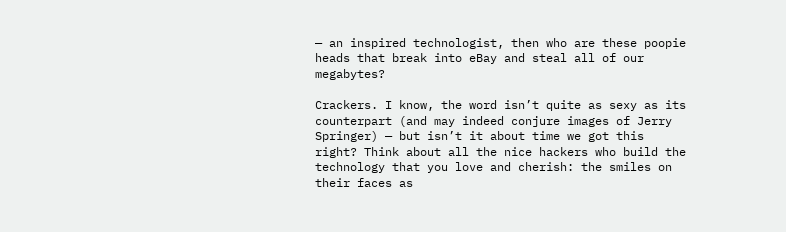— an inspired technologist, then who are these poopie heads that break into eBay and steal all of our megabytes?

Crackers. I know, the word isn’t quite as sexy as its counterpart (and may indeed conjure images of Jerry Springer) — but isn’t it about time we got this right? Think about all the nice hackers who build the technology that you love and cherish: the smiles on their faces as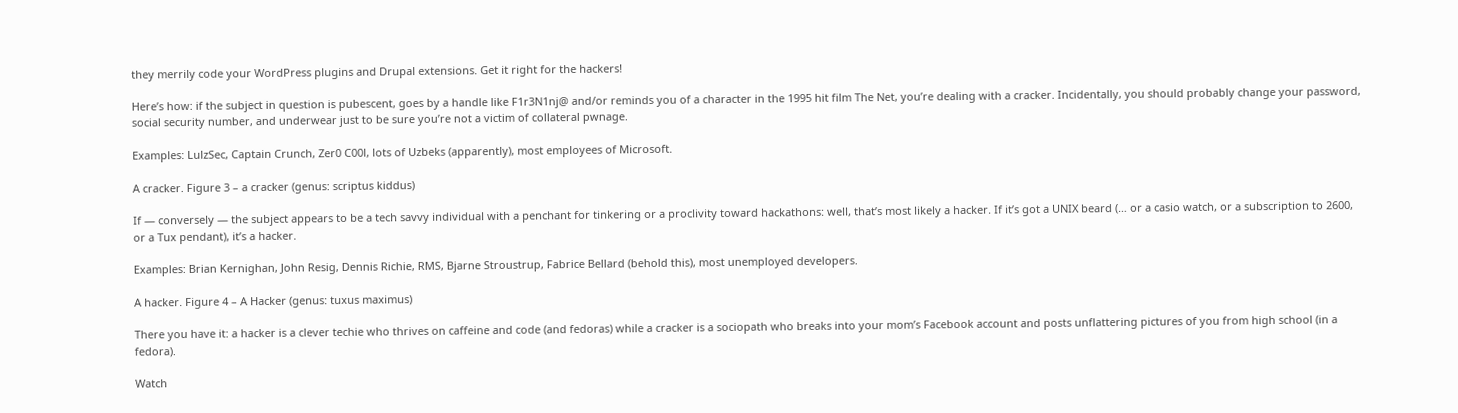they merrily code your WordPress plugins and Drupal extensions. Get it right for the hackers!

Here’s how: if the subject in question is pubescent, goes by a handle like F1r3N1nj@ and/or reminds you of a character in the 1995 hit film The Net, you’re dealing with a cracker. Incidentally, you should probably change your password, social security number, and underwear just to be sure you’re not a victim of collateral pwnage.

Examples: LulzSec, Captain Crunch, Zer0 C00l, lots of Uzbeks (apparently), most employees of Microsoft.

A cracker. Figure 3 – a cracker (genus: scriptus kiddus)

If — conversely — the subject appears to be a tech savvy individual with a penchant for tinkering or a proclivity toward hackathons: well, that’s most likely a hacker. If it’s got a UNIX beard (… or a casio watch, or a subscription to 2600, or a Tux pendant), it’s a hacker.

Examples: Brian Kernighan, John Resig, Dennis Richie, RMS, Bjarne Stroustrup, Fabrice Bellard (behold this), most unemployed developers.

A hacker. Figure 4 – A Hacker (genus: tuxus maximus)

There you have it: a hacker is a clever techie who thrives on caffeine and code (and fedoras) while a cracker is a sociopath who breaks into your mom’s Facebook account and posts unflattering pictures of you from high school (in a fedora).

Watch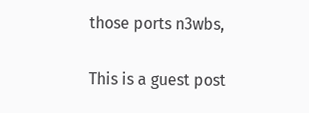those ports n3wbs,

This is a guest post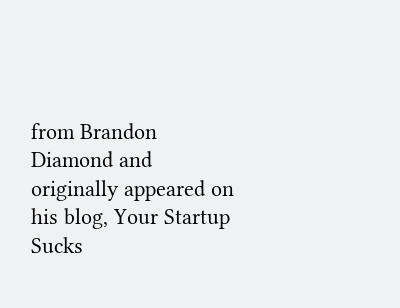from Brandon Diamond and originally appeared on his blog, Your Startup Sucks